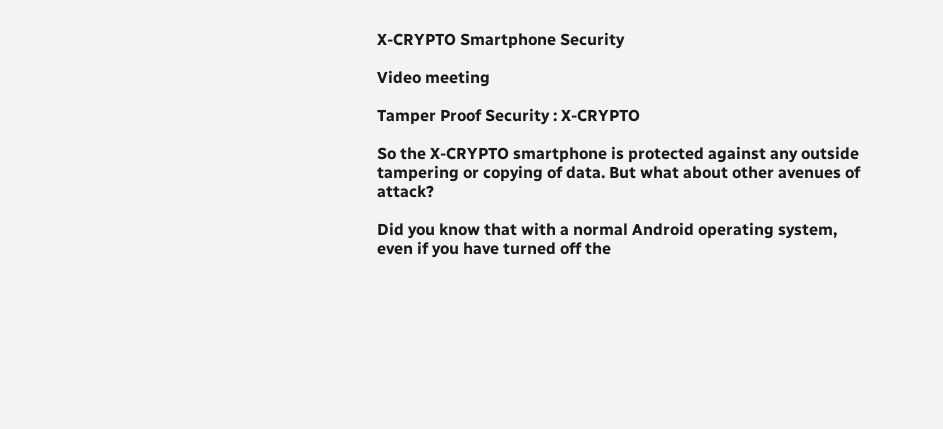X-CRYPTO Smartphone Security

Video meeting

Tamper Proof Security : X-CRYPTO

So the X-CRYPTO smartphone is protected against any outside tampering or copying of data. But what about other avenues of attack?

Did you know that with a normal Android operating system, even if you have turned off the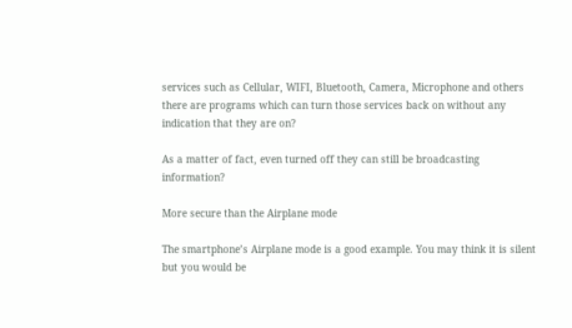services such as Cellular, WIFI, Bluetooth, Camera, Microphone and others there are programs which can turn those services back on without any indication that they are on?

As a matter of fact, even turned off they can still be broadcasting information?

More secure than the Airplane mode

The smartphone’s Airplane mode is a good example. You may think it is silent but you would be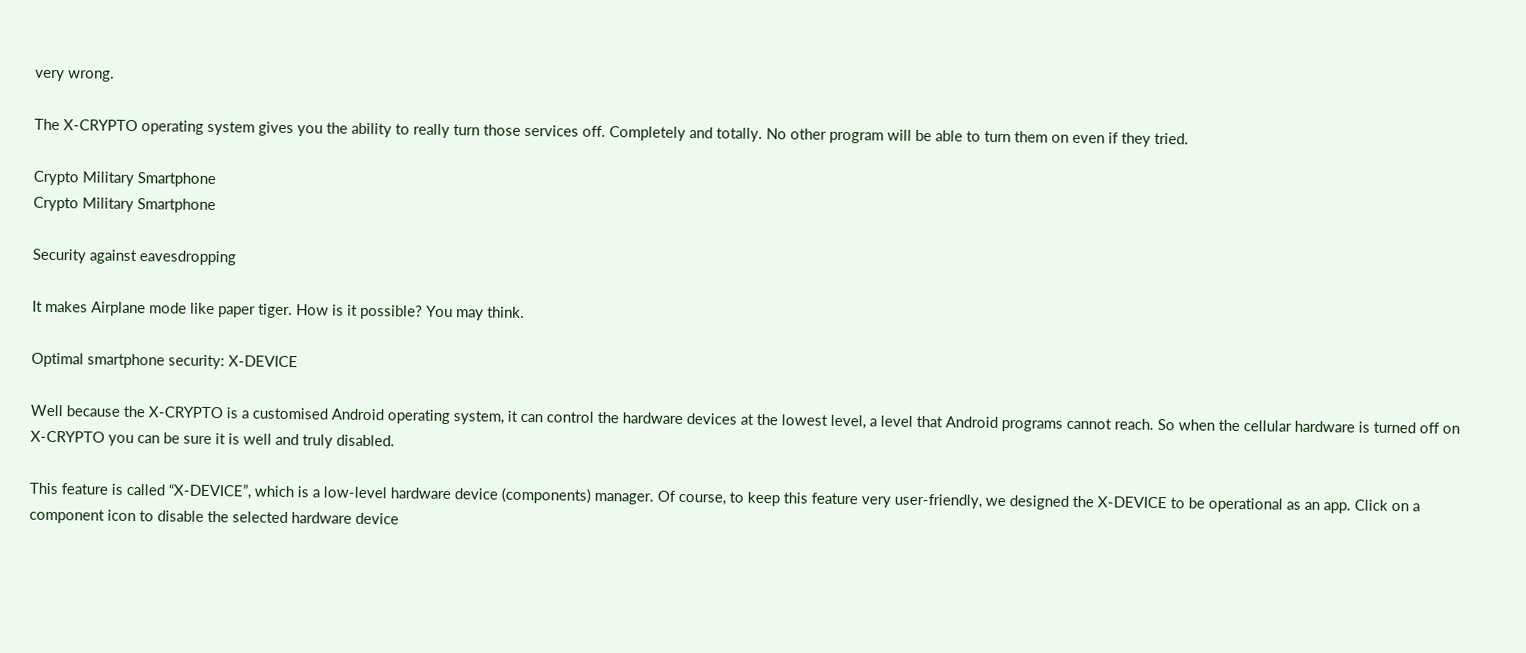very wrong.

The X-CRYPTO operating system gives you the ability to really turn those services off. Completely and totally. No other program will be able to turn them on even if they tried.

Crypto Military Smartphone
Crypto Military Smartphone

Security against eavesdropping

It makes Airplane mode like paper tiger. How is it possible? You may think.

Optimal smartphone security: X-DEVICE

Well because the X-CRYPTO is a customised Android operating system, it can control the hardware devices at the lowest level, a level that Android programs cannot reach. So when the cellular hardware is turned off on X-CRYPTO you can be sure it is well and truly disabled.

This feature is called “X-DEVICE”, which is a low-level hardware device (components) manager. Of course, to keep this feature very user-friendly, we designed the X-DEVICE to be operational as an app. Click on a component icon to disable the selected hardware device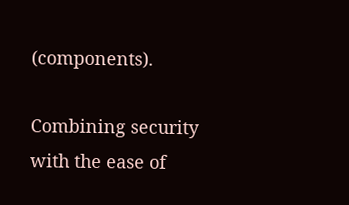(components).

Combining security with the ease of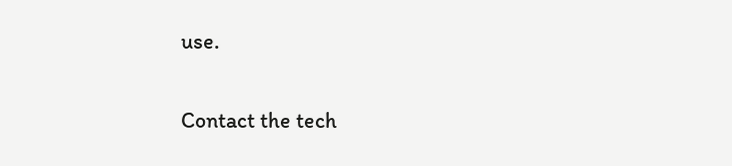use.

Contact the tech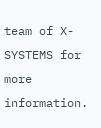team of X-SYSTEMS for more information.